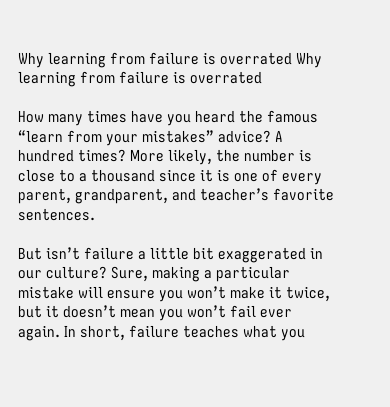Why learning from failure is overrated Why learning from failure is overrated

How many times have you heard the famous “learn from your mistakes” advice? A hundred times? More likely, the number is close to a thousand since it is one of every parent, grandparent, and teacher’s favorite sentences.

But isn’t failure a little bit exaggerated in our culture? Sure, making a particular mistake will ensure you won’t make it twice, but it doesn’t mean you won’t fail ever again. In short, failure teaches what you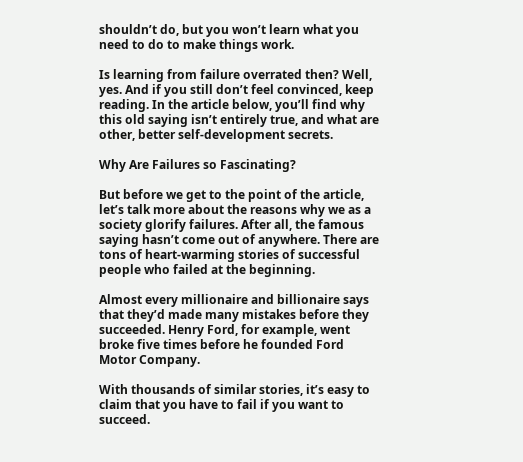shouldn’t do, but you won’t learn what you need to do to make things work.

Is learning from failure overrated then? Well, yes. And if you still don’t feel convinced, keep reading. In the article below, you’ll find why this old saying isn’t entirely true, and what are other, better self-development secrets.

Why Are Failures so Fascinating?

But before we get to the point of the article, let’s talk more about the reasons why we as a society glorify failures. After all, the famous saying hasn’t come out of anywhere. There are tons of heart-warming stories of successful people who failed at the beginning.

Almost every millionaire and billionaire says that they’d made many mistakes before they succeeded. Henry Ford, for example, went broke five times before he founded Ford Motor Company.

With thousands of similar stories, it’s easy to claim that you have to fail if you want to succeed.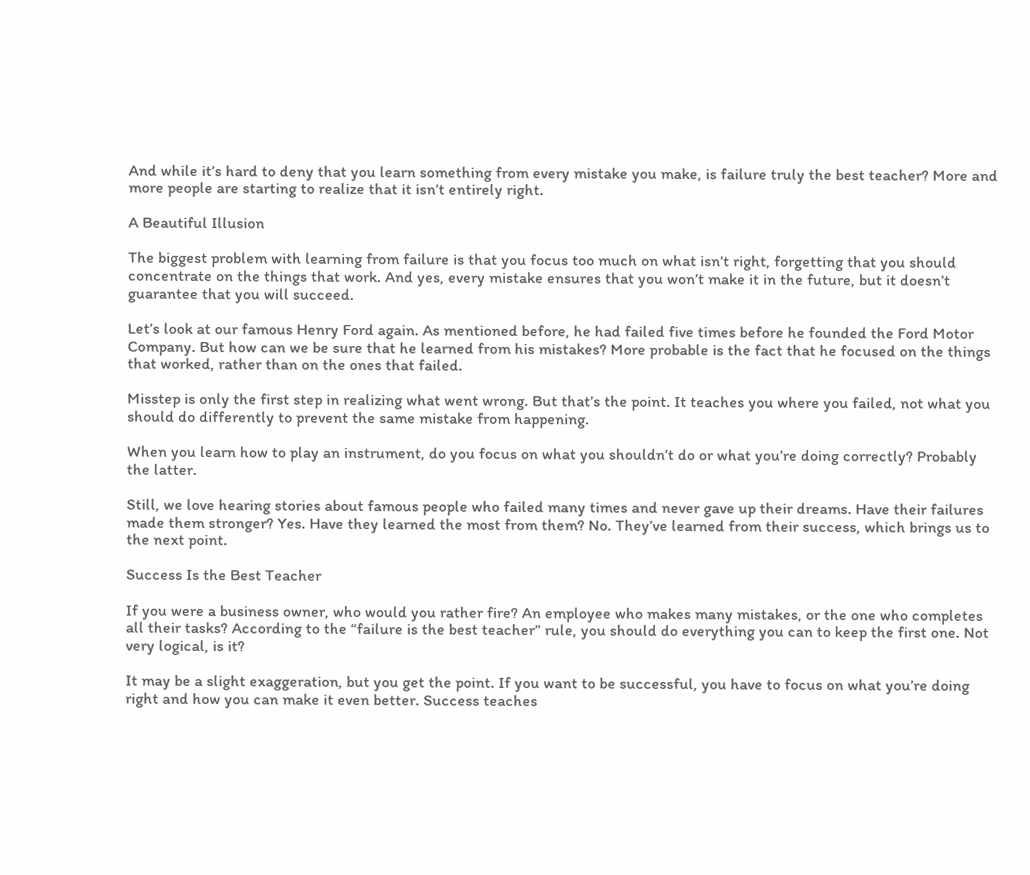And while it’s hard to deny that you learn something from every mistake you make, is failure truly the best teacher? More and more people are starting to realize that it isn’t entirely right.

A Beautiful Illusion

The biggest problem with learning from failure is that you focus too much on what isn’t right, forgetting that you should concentrate on the things that work. And yes, every mistake ensures that you won’t make it in the future, but it doesn’t guarantee that you will succeed.

Let’s look at our famous Henry Ford again. As mentioned before, he had failed five times before he founded the Ford Motor Company. But how can we be sure that he learned from his mistakes? More probable is the fact that he focused on the things that worked, rather than on the ones that failed.

Misstep is only the first step in realizing what went wrong. But that’s the point. It teaches you where you failed, not what you should do differently to prevent the same mistake from happening.

When you learn how to play an instrument, do you focus on what you shouldn’t do or what you’re doing correctly? Probably the latter.

Still, we love hearing stories about famous people who failed many times and never gave up their dreams. Have their failures made them stronger? Yes. Have they learned the most from them? No. They’ve learned from their success, which brings us to the next point.

Success Is the Best Teacher

If you were a business owner, who would you rather fire? An employee who makes many mistakes, or the one who completes all their tasks? According to the “failure is the best teacher” rule, you should do everything you can to keep the first one. Not very logical, is it?

It may be a slight exaggeration, but you get the point. If you want to be successful, you have to focus on what you’re doing right and how you can make it even better. Success teaches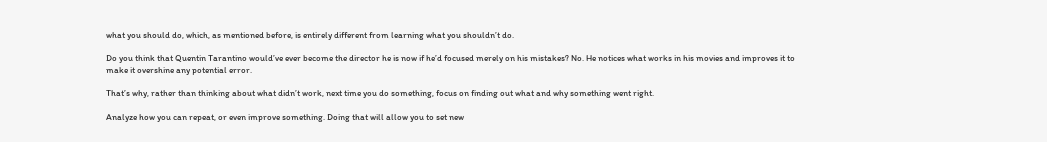what you should do, which, as mentioned before, is entirely different from learning what you shouldn’t do.

Do you think that Quentin Tarantino would’ve ever become the director he is now if he’d focused merely on his mistakes? No. He notices what works in his movies and improves it to make it overshine any potential error.

That’s why, rather than thinking about what didn’t work, next time you do something, focus on finding out what and why something went right.

Analyze how you can repeat, or even improve something. Doing that will allow you to set new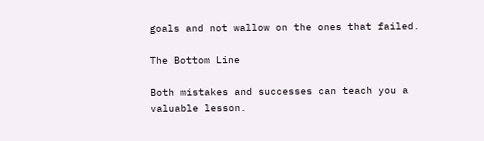goals and not wallow on the ones that failed.

The Bottom Line

Both mistakes and successes can teach you a valuable lesson.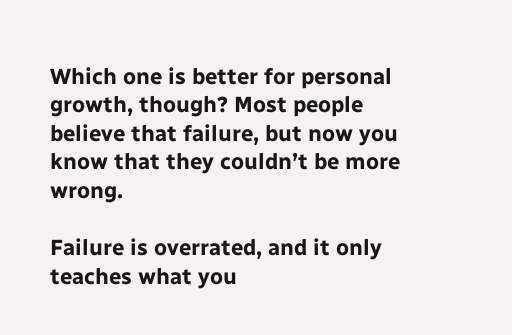Which one is better for personal growth, though? Most people believe that failure, but now you know that they couldn’t be more wrong.

Failure is overrated, and it only teaches what you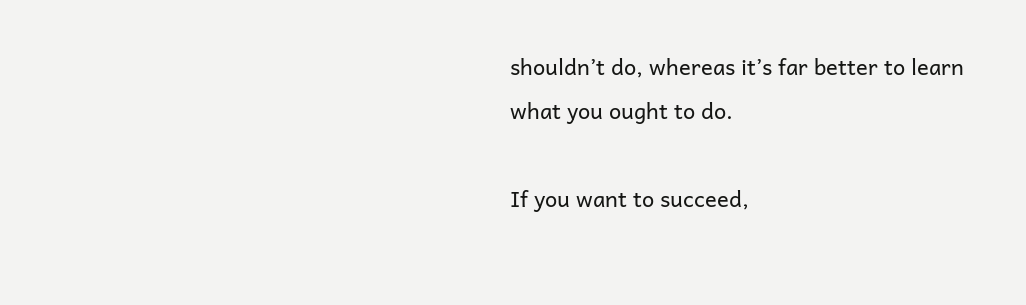shouldn’t do, whereas it’s far better to learn what you ought to do.

If you want to succeed,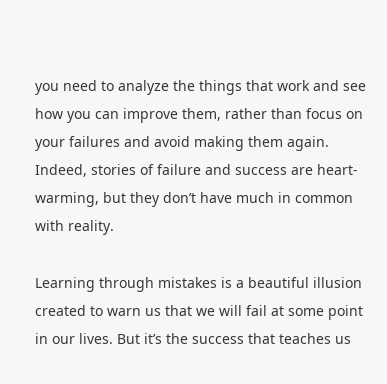you need to analyze the things that work and see how you can improve them, rather than focus on your failures and avoid making them again. Indeed, stories of failure and success are heart-warming, but they don’t have much in common with reality.

Learning through mistakes is a beautiful illusion created to warn us that we will fail at some point in our lives. But it’s the success that teaches us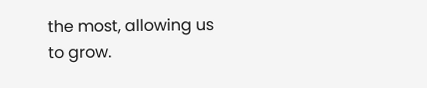the most, allowing us to grow.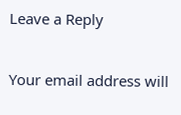Leave a Reply

Your email address will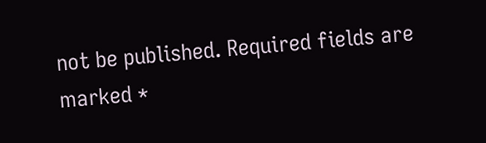not be published. Required fields are marked *